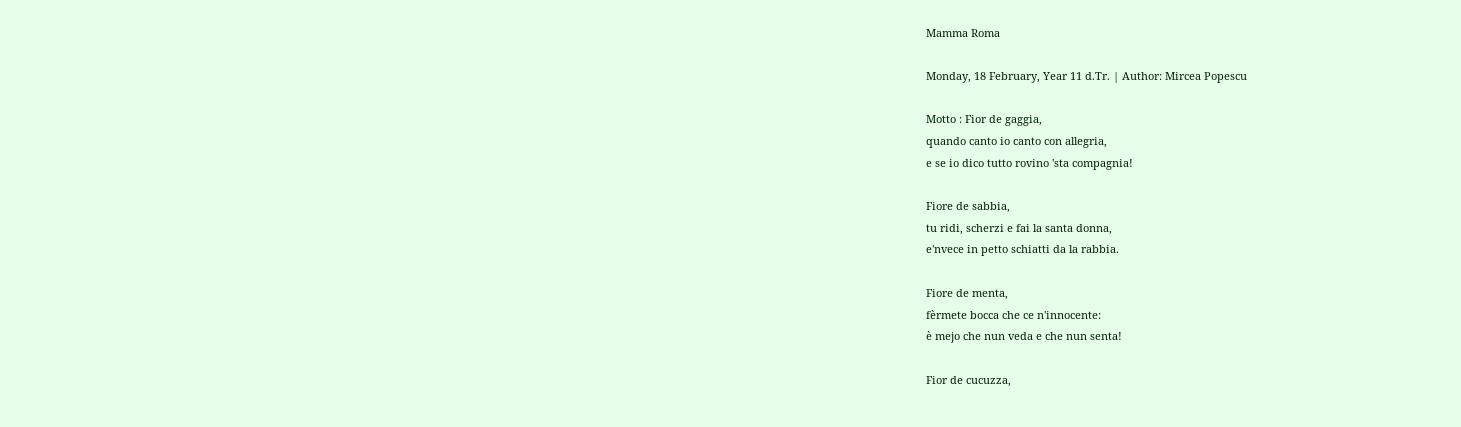Mamma Roma

Monday, 18 February, Year 11 d.Tr. | Author: Mircea Popescu

Motto : Fior de gaggia,
quando canto io canto con allegria,
e se io dico tutto rovino 'sta compagnia!

Fiore de sabbia,
tu ridi, scherzi e fai la santa donna,
e'nvece in petto schiatti da la rabbia.

Fiore de menta,
fèrmete bocca che ce n'innocente:
è mejo che nun veda e che nun senta!

Fior de cucuzza,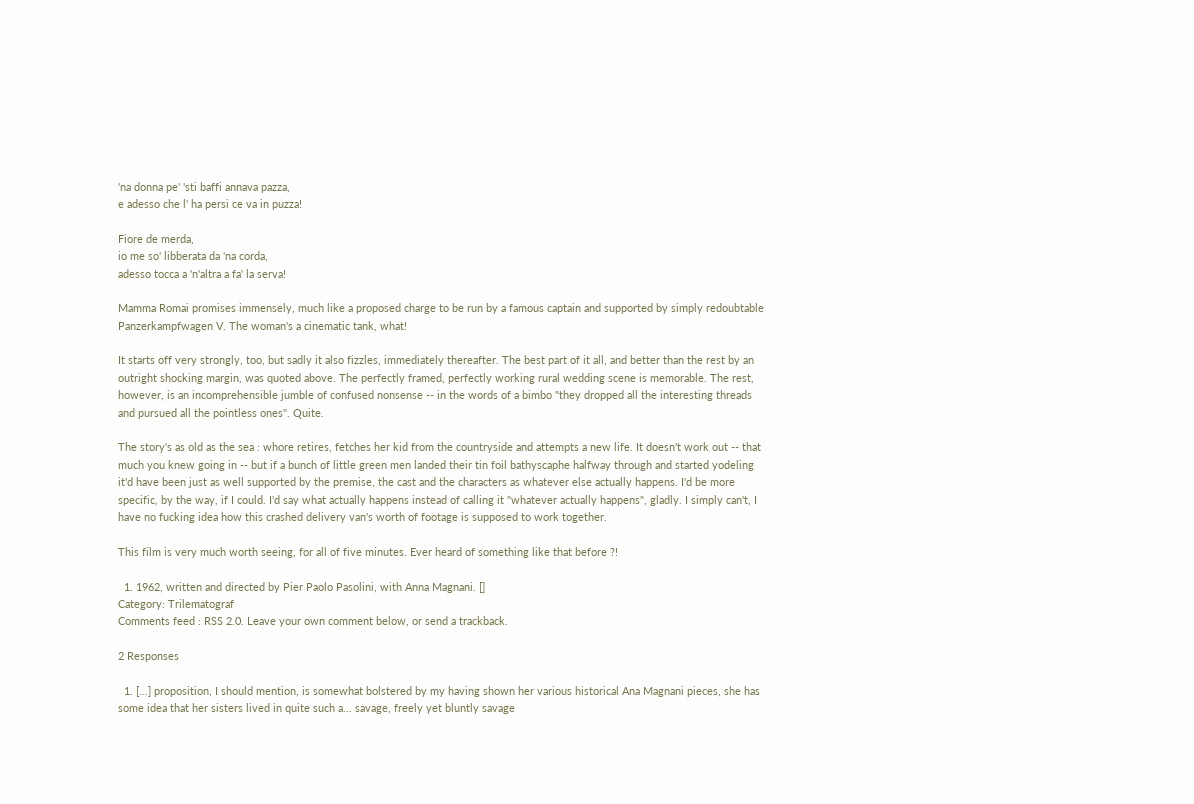'na donna pe' 'sti baffi annava pazza,
e adesso che l' ha persi ce va in puzza!

Fiore de merda,
io me so' libberata da 'na corda,
adesso tocca a 'n'altra a fa' la serva!

Mamma Romai promises immensely, much like a proposed charge to be run by a famous captain and supported by simply redoubtable Panzerkampfwagen V. The woman's a cinematic tank, what!

It starts off very strongly, too, but sadly it also fizzles, immediately thereafter. The best part of it all, and better than the rest by an outright shocking margin, was quoted above. The perfectly framed, perfectly working rural wedding scene is memorable. The rest, however, is an incomprehensible jumble of confused nonsense -- in the words of a bimbo "they dropped all the interesting threads and pursued all the pointless ones". Quite.

The story's as old as the sea : whore retires, fetches her kid from the countryside and attempts a new life. It doesn't work out -- that much you knew going in -- but if a bunch of little green men landed their tin foil bathyscaphe halfway through and started yodeling it'd have been just as well supported by the premise, the cast and the characters as whatever else actually happens. I'd be more specific, by the way, if I could. I'd say what actually happens instead of calling it "whatever actually happens", gladly. I simply can't, I have no fucking idea how this crashed delivery van's worth of footage is supposed to work together.

This film is very much worth seeing, for all of five minutes. Ever heard of something like that before ?!

  1. 1962, written and directed by Pier Paolo Pasolini, with Anna Magnani. []
Category: Trilematograf
Comments feed : RSS 2.0. Leave your own comment below, or send a trackback.

2 Responses

  1. [...] proposition, I should mention, is somewhat bolstered by my having shown her various historical Ana Magnani pieces, she has some idea that her sisters lived in quite such a... savage, freely yet bluntly savage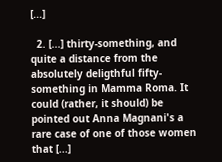[...]

  2. [...] thirty-something, and quite a distance from the absolutely deligthful fifty-something in Mamma Roma. It could (rather, it should) be pointed out Anna Magnani's a rare case of one of those women that [...]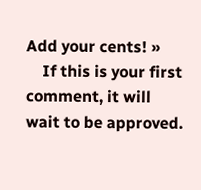Add your cents! »
    If this is your first comment, it will wait to be approved.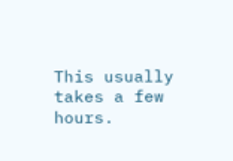This usually takes a few hours.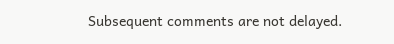Subsequent comments are not delayed.